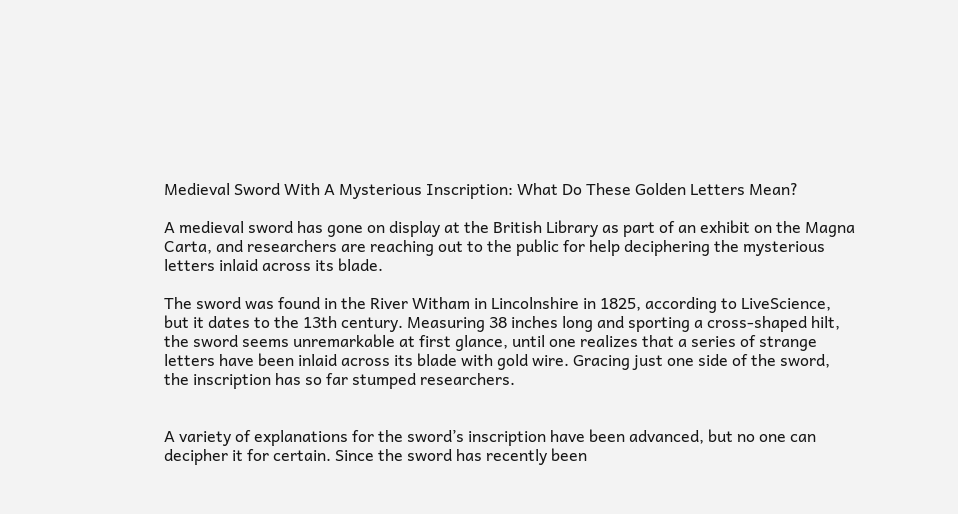Medieval Sword With A Mysterious Inscription: What Do These Golden Letters Mean?

A medieval sword has gone on display at the British Library as part of an exhibit on the Magna Carta, and researchers are reaching out to the public for help deciphering the mysterious letters inlaid across its blade.

The sword was found in the River Witham in Lincolnshire in 1825, according to LiveScience, but it dates to the 13th century. Measuring 38 inches long and sporting a cross-shaped hilt, the sword seems unremarkable at first glance, until one realizes that a series of strange letters have been inlaid across its blade with gold wire. Gracing just one side of the sword, the inscription has so far stumped researchers.


A variety of explanations for the sword’s inscription have been advanced, but no one can decipher it for certain. Since the sword has recently been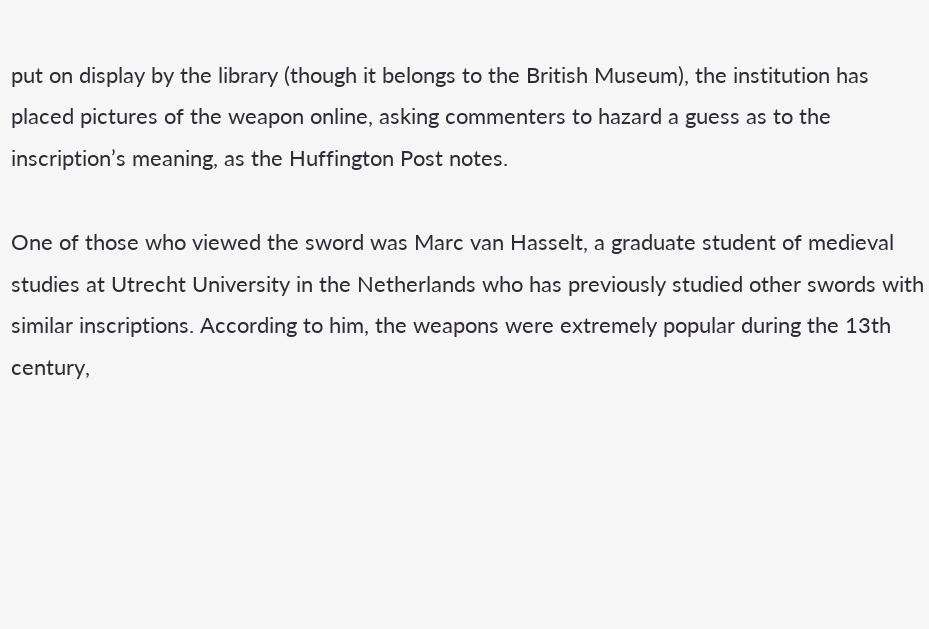put on display by the library (though it belongs to the British Museum), the institution has placed pictures of the weapon online, asking commenters to hazard a guess as to the inscription’s meaning, as the Huffington Post notes.

One of those who viewed the sword was Marc van Hasselt, a graduate student of medieval studies at Utrecht University in the Netherlands who has previously studied other swords with similar inscriptions. According to him, the weapons were extremely popular during the 13th century,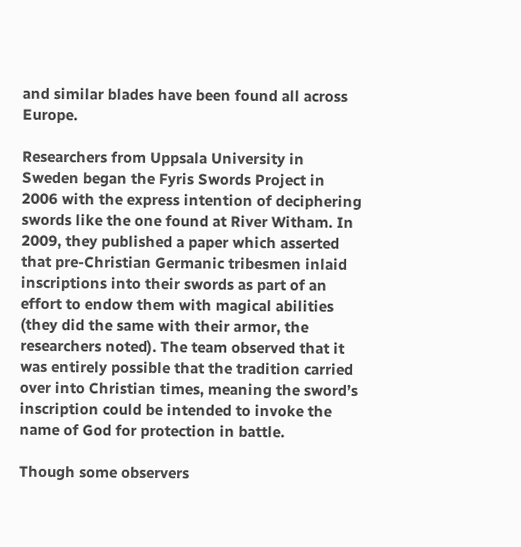and similar blades have been found all across Europe.

Researchers from Uppsala University in Sweden began the Fyris Swords Project in 2006 with the express intention of deciphering swords like the one found at River Witham. In 2009, they published a paper which asserted that pre-Christian Germanic tribesmen inlaid inscriptions into their swords as part of an effort to endow them with magical abilities (they did the same with their armor, the researchers noted). The team observed that it was entirely possible that the tradition carried over into Christian times, meaning the sword’s inscription could be intended to invoke the name of God for protection in battle.

Though some observers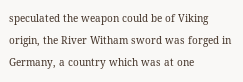speculated the weapon could be of Viking origin, the River Witham sword was forged in Germany, a country which was at one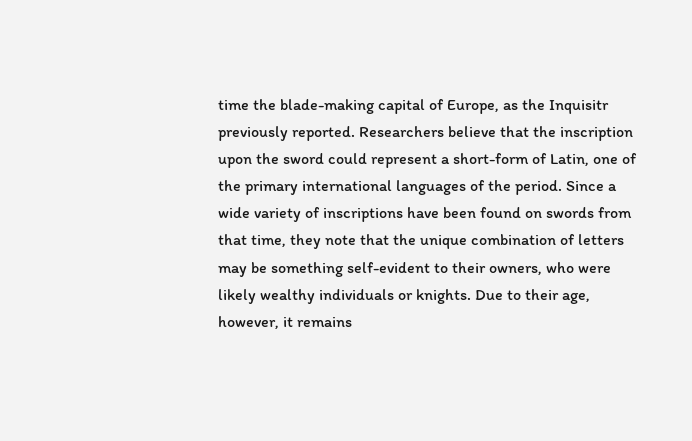time the blade-making capital of Europe, as the Inquisitr previously reported. Researchers believe that the inscription upon the sword could represent a short-form of Latin, one of the primary international languages of the period. Since a wide variety of inscriptions have been found on swords from that time, they note that the unique combination of letters may be something self-evident to their owners, who were likely wealthy individuals or knights. Due to their age, however, it remains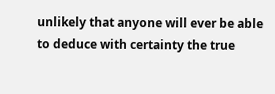unlikely that anyone will ever be able to deduce with certainty the true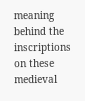meaning behind the inscriptions on these medieval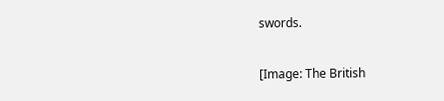swords.

[Image: The British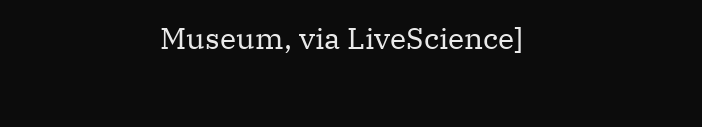Museum, via LiveScience]